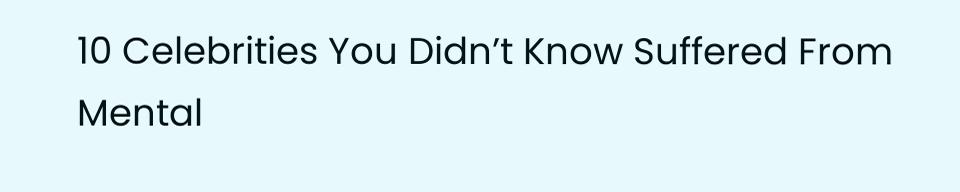10 Celebrities You Didn’t Know Suffered From Mental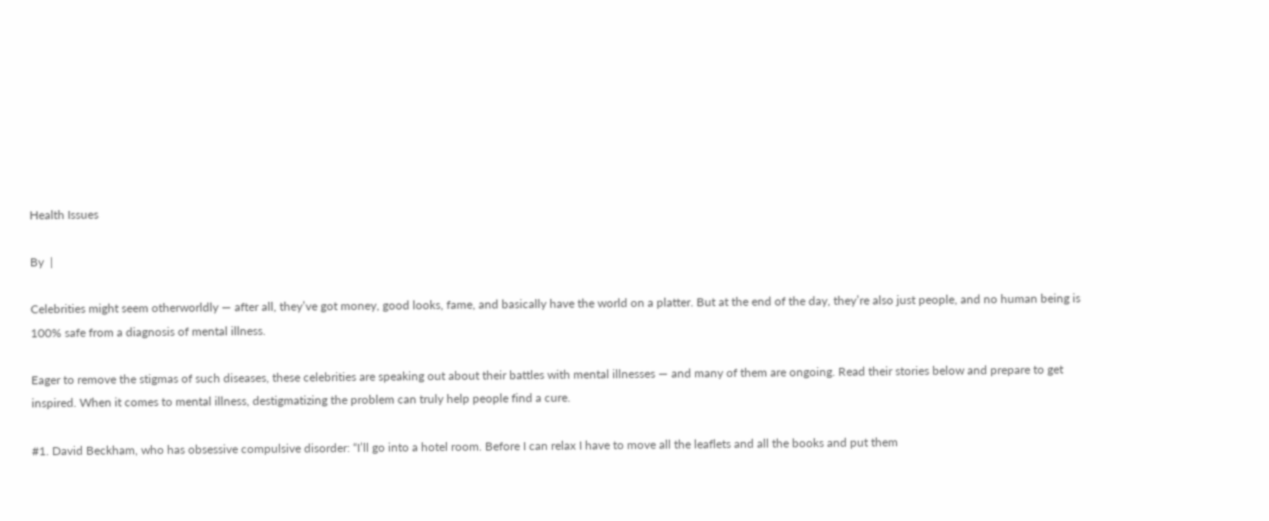Health Issues

By  |

Celebrities might seem otherworldly — after all, they’ve got money, good looks, fame, and basically have the world on a platter. But at the end of the day, they’re also just people, and no human being is 100% safe from a diagnosis of mental illness.

Eager to remove the stigmas of such diseases, these celebrities are speaking out about their battles with mental illnesses — and many of them are ongoing. Read their stories below and prepare to get inspired. When it comes to mental illness, destigmatizing the problem can truly help people find a cure.

#1. David Beckham, who has obsessive compulsive disorder: “I’ll go into a hotel room. Before I can relax I have to move all the leaflets and all the books and put them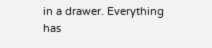in a drawer. Everything has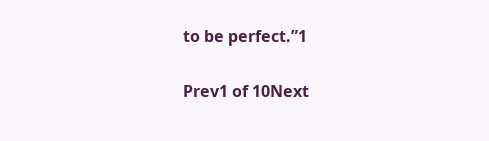to be perfect.”1

Prev1 of 10Next